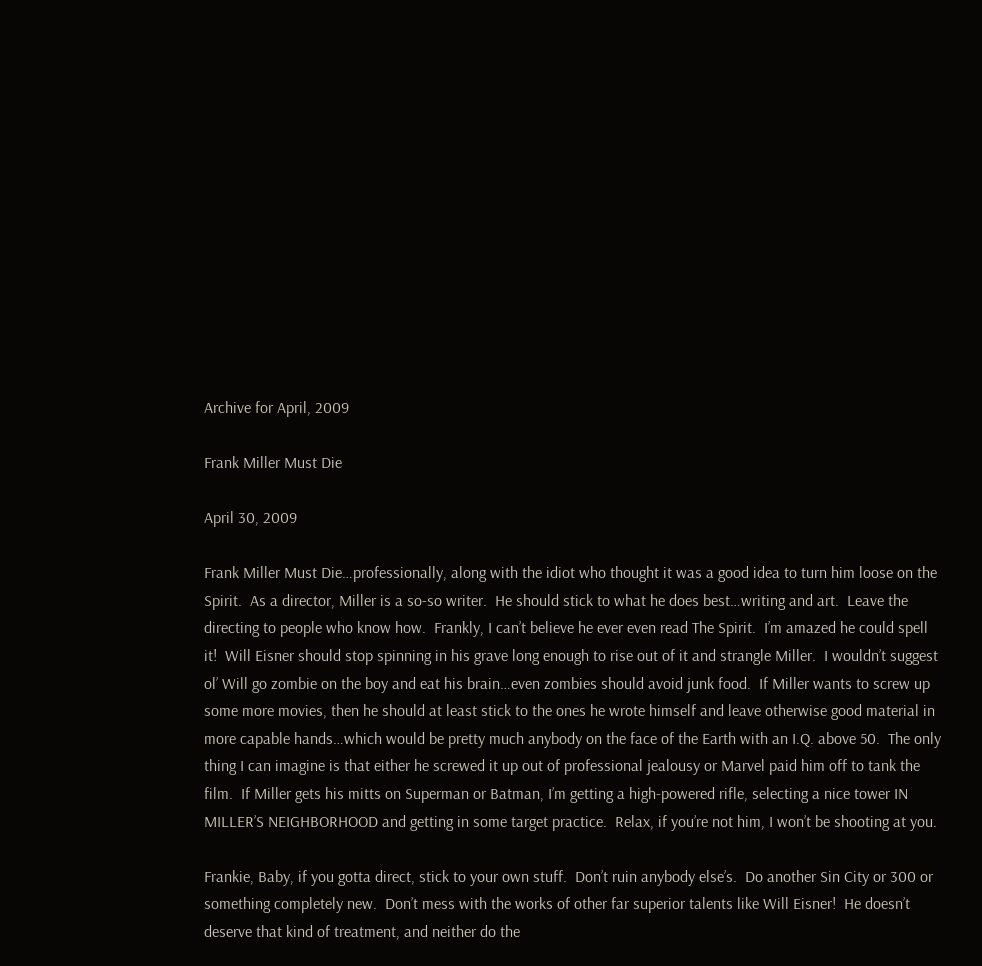Archive for April, 2009

Frank Miller Must Die

April 30, 2009

Frank Miller Must Die…professionally, along with the idiot who thought it was a good idea to turn him loose on the Spirit.  As a director, Miller is a so-so writer.  He should stick to what he does best…writing and art.  Leave the directing to people who know how.  Frankly, I can’t believe he ever even read The Spirit.  I’m amazed he could spell it!  Will Eisner should stop spinning in his grave long enough to rise out of it and strangle Miller.  I wouldn’t suggest ol’ Will go zombie on the boy and eat his brain…even zombies should avoid junk food.  If Miller wants to screw up some more movies, then he should at least stick to the ones he wrote himself and leave otherwise good material in more capable hands…which would be pretty much anybody on the face of the Earth with an I.Q. above 50.  The only thing I can imagine is that either he screwed it up out of professional jealousy or Marvel paid him off to tank the film.  If Miller gets his mitts on Superman or Batman, I’m getting a high-powered rifle, selecting a nice tower IN MILLER’S NEIGHBORHOOD and getting in some target practice.  Relax, if you’re not him, I won’t be shooting at you.

Frankie, Baby, if you gotta direct, stick to your own stuff.  Don’t ruin anybody else’s.  Do another Sin City or 300 or something completely new.  Don’t mess with the works of other far superior talents like Will Eisner!  He doesn’t deserve that kind of treatment, and neither do the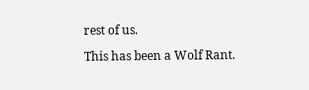rest of us.

This has been a Wolf Rant.